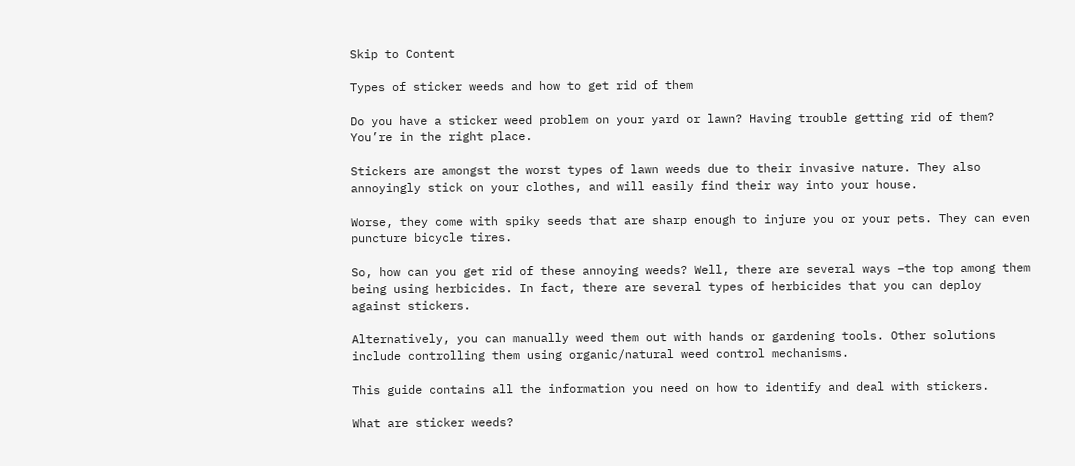Skip to Content

Types of sticker weeds and how to get rid of them

Do you have a sticker weed problem on your yard or lawn? Having trouble getting rid of them? You’re in the right place.

Stickers are amongst the worst types of lawn weeds due to their invasive nature. They also annoyingly stick on your clothes, and will easily find their way into your house.

Worse, they come with spiky seeds that are sharp enough to injure you or your pets. They can even puncture bicycle tires.

So, how can you get rid of these annoying weeds? Well, there are several ways –the top among them being using herbicides. In fact, there are several types of herbicides that you can deploy against stickers.

Alternatively, you can manually weed them out with hands or gardening tools. Other solutions include controlling them using organic/natural weed control mechanisms.

This guide contains all the information you need on how to identify and deal with stickers.

What are sticker weeds?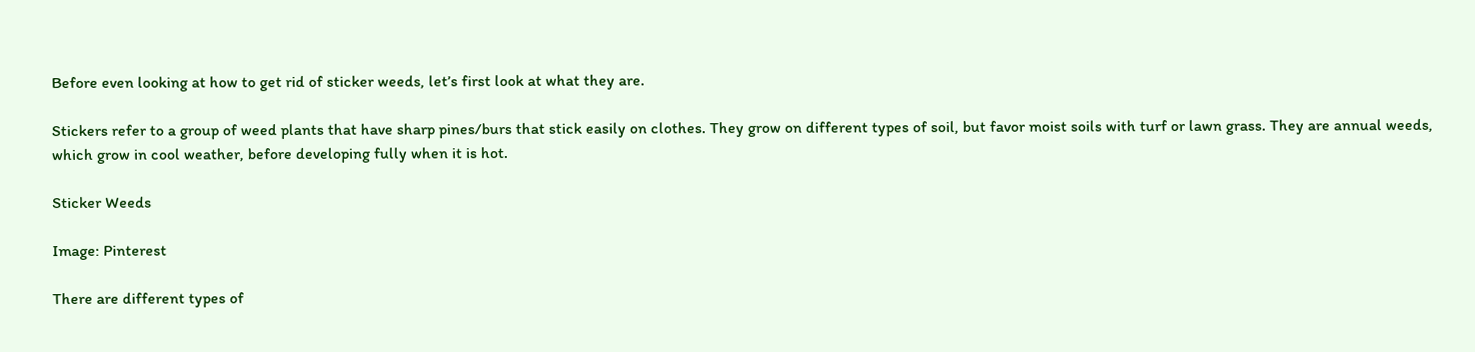Before even looking at how to get rid of sticker weeds, let’s first look at what they are.

Stickers refer to a group of weed plants that have sharp pines/burs that stick easily on clothes. They grow on different types of soil, but favor moist soils with turf or lawn grass. They are annual weeds, which grow in cool weather, before developing fully when it is hot.

Sticker Weeds

Image: Pinterest

There are different types of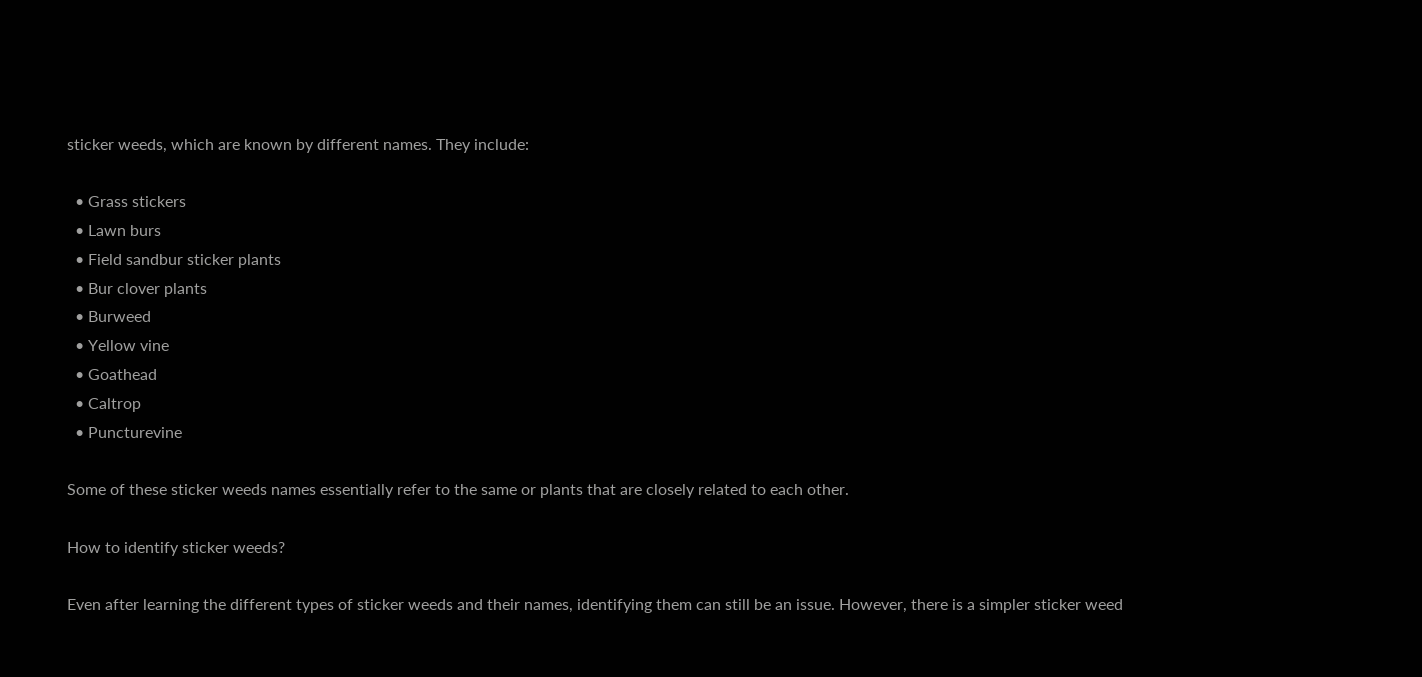sticker weeds, which are known by different names. They include:

  • Grass stickers
  • Lawn burs
  • Field sandbur sticker plants
  • Bur clover plants
  • Burweed
  • Yellow vine
  • Goathead
  • Caltrop
  • Puncturevine

Some of these sticker weeds names essentially refer to the same or plants that are closely related to each other.

How to identify sticker weeds?

Even after learning the different types of sticker weeds and their names, identifying them can still be an issue. However, there is a simpler sticker weed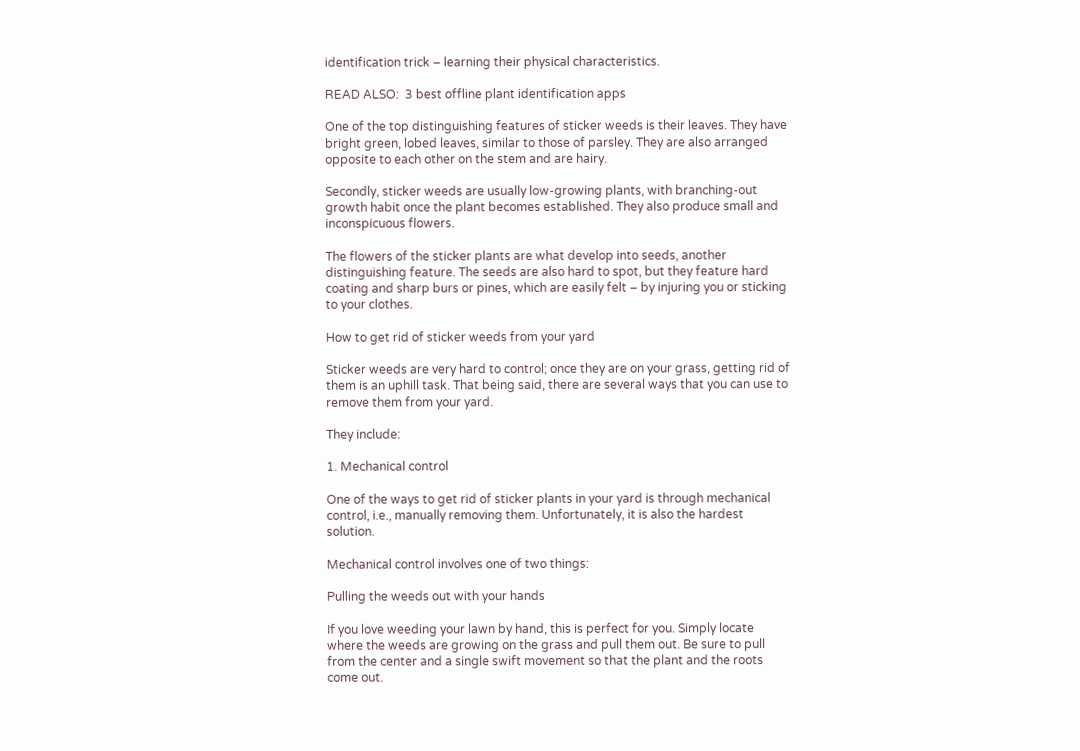identification trick – learning their physical characteristics.

READ ALSO:  3 best offline plant identification apps

One of the top distinguishing features of sticker weeds is their leaves. They have bright green, lobed leaves, similar to those of parsley. They are also arranged opposite to each other on the stem and are hairy.

Secondly, sticker weeds are usually low-growing plants, with branching-out growth habit once the plant becomes established. They also produce small and inconspicuous flowers.

The flowers of the sticker plants are what develop into seeds, another distinguishing feature. The seeds are also hard to spot, but they feature hard coating and sharp burs or pines, which are easily felt – by injuring you or sticking to your clothes.

How to get rid of sticker weeds from your yard

Sticker weeds are very hard to control; once they are on your grass, getting rid of them is an uphill task. That being said, there are several ways that you can use to remove them from your yard.

They include:

1. Mechanical control

One of the ways to get rid of sticker plants in your yard is through mechanical control, i.e., manually removing them. Unfortunately, it is also the hardest solution.

Mechanical control involves one of two things:

Pulling the weeds out with your hands

If you love weeding your lawn by hand, this is perfect for you. Simply locate where the weeds are growing on the grass and pull them out. Be sure to pull from the center and a single swift movement so that the plant and the roots come out.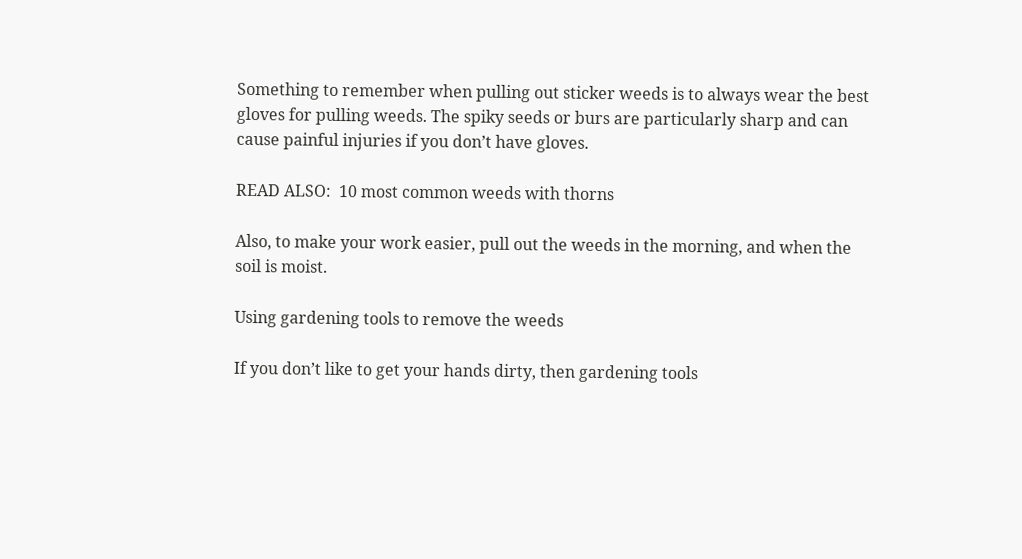Something to remember when pulling out sticker weeds is to always wear the best gloves for pulling weeds. The spiky seeds or burs are particularly sharp and can cause painful injuries if you don’t have gloves.

READ ALSO:  10 most common weeds with thorns

Also, to make your work easier, pull out the weeds in the morning, and when the soil is moist.

Using gardening tools to remove the weeds

If you don’t like to get your hands dirty, then gardening tools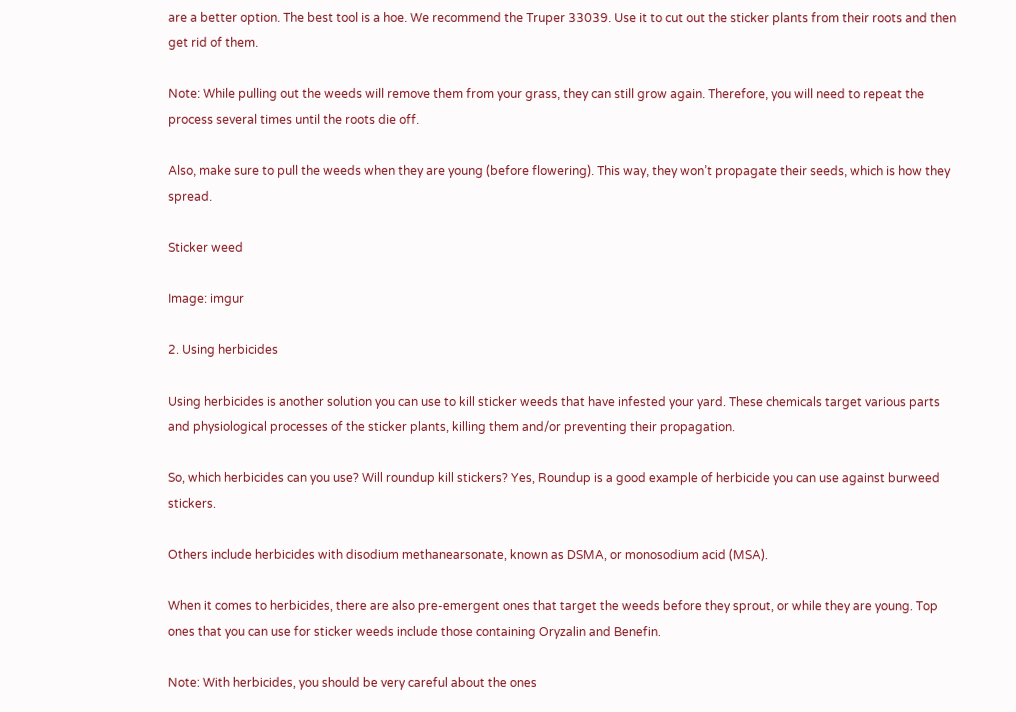are a better option. The best tool is a hoe. We recommend the Truper 33039. Use it to cut out the sticker plants from their roots and then get rid of them.

Note: While pulling out the weeds will remove them from your grass, they can still grow again. Therefore, you will need to repeat the process several times until the roots die off.

Also, make sure to pull the weeds when they are young (before flowering). This way, they won’t propagate their seeds, which is how they spread.

Sticker weed

Image: imgur

2. Using herbicides

Using herbicides is another solution you can use to kill sticker weeds that have infested your yard. These chemicals target various parts and physiological processes of the sticker plants, killing them and/or preventing their propagation.

So, which herbicides can you use? Will roundup kill stickers? Yes, Roundup is a good example of herbicide you can use against burweed stickers.

Others include herbicides with disodium methanearsonate, known as DSMA, or monosodium acid (MSA).

When it comes to herbicides, there are also pre-emergent ones that target the weeds before they sprout, or while they are young. Top ones that you can use for sticker weeds include those containing Oryzalin and Benefin.

Note: With herbicides, you should be very careful about the ones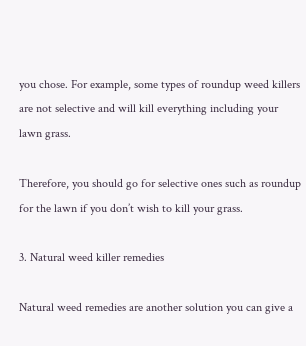you chose. For example, some types of roundup weed killers are not selective and will kill everything including your lawn grass.

Therefore, you should go for selective ones such as roundup for the lawn if you don’t wish to kill your grass.

3. Natural weed killer remedies

Natural weed remedies are another solution you can give a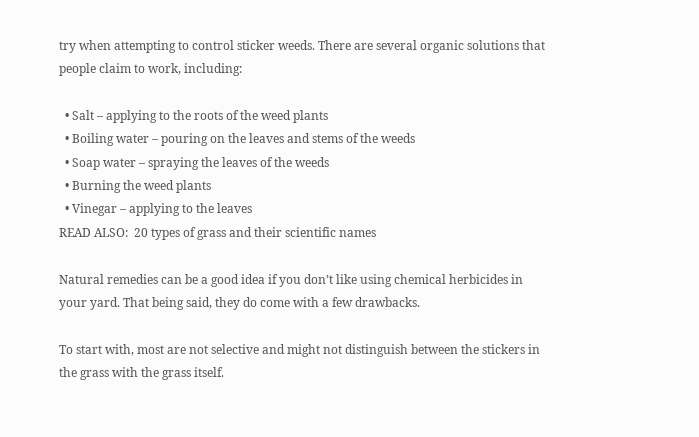try when attempting to control sticker weeds. There are several organic solutions that people claim to work, including:

  • Salt – applying to the roots of the weed plants
  • Boiling water – pouring on the leaves and stems of the weeds
  • Soap water – spraying the leaves of the weeds
  • Burning the weed plants
  • Vinegar – applying to the leaves
READ ALSO:  20 types of grass and their scientific names

Natural remedies can be a good idea if you don’t like using chemical herbicides in your yard. That being said, they do come with a few drawbacks.

To start with, most are not selective and might not distinguish between the stickers in the grass with the grass itself.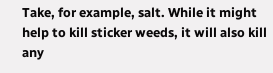Take, for example, salt. While it might help to kill sticker weeds, it will also kill any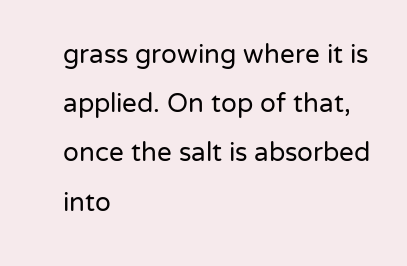grass growing where it is applied. On top of that, once the salt is absorbed into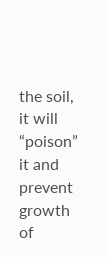the soil, it will “poison” it and prevent growth of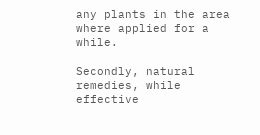any plants in the area where applied for a while.

Secondly, natural remedies, while effective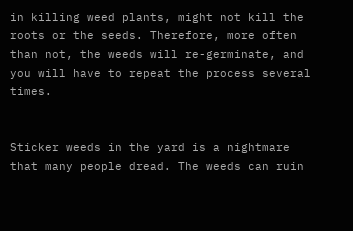in killing weed plants, might not kill the roots or the seeds. Therefore, more often than not, the weeds will re-germinate, and you will have to repeat the process several times.


Sticker weeds in the yard is a nightmare that many people dread. The weeds can ruin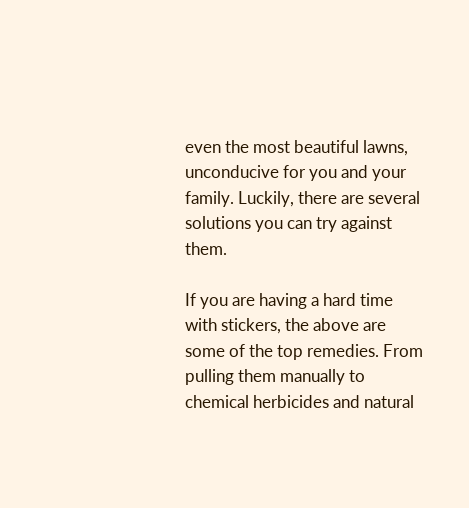even the most beautiful lawns, unconducive for you and your family. Luckily, there are several solutions you can try against them.

If you are having a hard time with stickers, the above are some of the top remedies. From pulling them manually to chemical herbicides and natural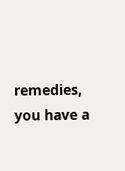remedies, you have a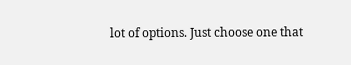lot of options. Just choose one that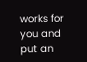works for you and put an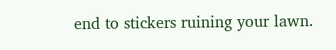end to stickers ruining your lawn.